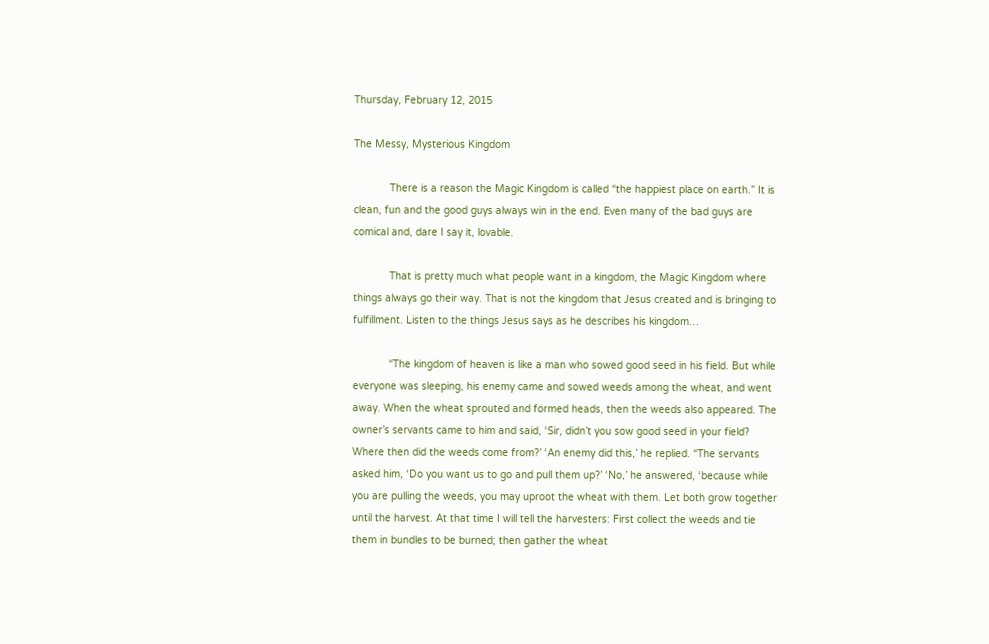Thursday, February 12, 2015

The Messy, Mysterious Kingdom

            There is a reason the Magic Kingdom is called “the happiest place on earth.” It is clean, fun and the good guys always win in the end. Even many of the bad guys are comical and, dare I say it, lovable.

            That is pretty much what people want in a kingdom, the Magic Kingdom where things always go their way. That is not the kingdom that Jesus created and is bringing to fulfillment. Listen to the things Jesus says as he describes his kingdom…

            “The kingdom of heaven is like a man who sowed good seed in his field. But while everyone was sleeping, his enemy came and sowed weeds among the wheat, and went away. When the wheat sprouted and formed heads, then the weeds also appeared. The owner’s servants came to him and said, ‘Sir, didn’t you sow good seed in your field? Where then did the weeds come from?’ ‘An enemy did this,’ he replied. “The servants asked him, ‘Do you want us to go and pull them up?’ ‘No,’ he answered, ‘because while you are pulling the weeds, you may uproot the wheat with them. Let both grow together until the harvest. At that time I will tell the harvesters: First collect the weeds and tie them in bundles to be burned; then gather the wheat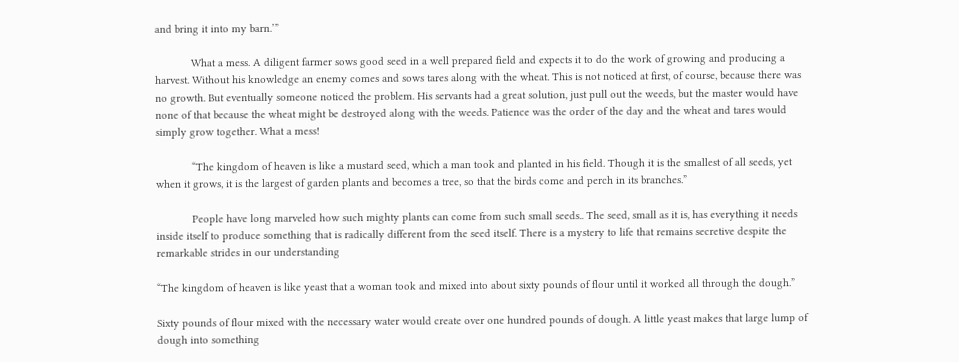and bring it into my barn.’”

            What a mess. A diligent farmer sows good seed in a well prepared field and expects it to do the work of growing and producing a harvest. Without his knowledge an enemy comes and sows tares along with the wheat. This is not noticed at first, of course, because there was no growth. But eventually someone noticed the problem. His servants had a great solution, just pull out the weeds, but the master would have none of that because the wheat might be destroyed along with the weeds. Patience was the order of the day and the wheat and tares would simply grow together. What a mess!

            “The kingdom of heaven is like a mustard seed, which a man took and planted in his field. Though it is the smallest of all seeds, yet when it grows, it is the largest of garden plants and becomes a tree, so that the birds come and perch in its branches.”

            People have long marveled how such mighty plants can come from such small seeds.. The seed, small as it is, has everything it needs inside itself to produce something that is radically different from the seed itself. There is a mystery to life that remains secretive despite the remarkable strides in our understanding

“The kingdom of heaven is like yeast that a woman took and mixed into about sixty pounds of flour until it worked all through the dough.”

Sixty pounds of flour mixed with the necessary water would create over one hundred pounds of dough. A little yeast makes that large lump of dough into something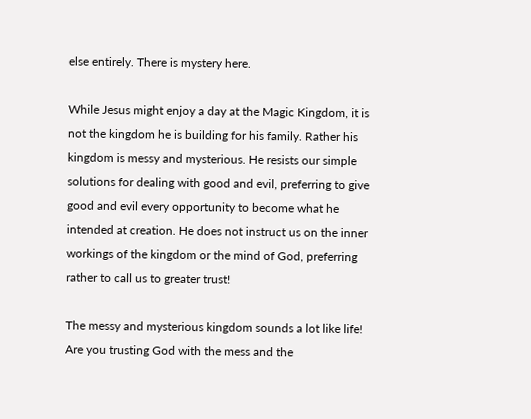else entirely. There is mystery here.

While Jesus might enjoy a day at the Magic Kingdom, it is not the kingdom he is building for his family. Rather his kingdom is messy and mysterious. He resists our simple solutions for dealing with good and evil, preferring to give good and evil every opportunity to become what he intended at creation. He does not instruct us on the inner workings of the kingdom or the mind of God, preferring rather to call us to greater trust!

The messy and mysterious kingdom sounds a lot like life! Are you trusting God with the mess and the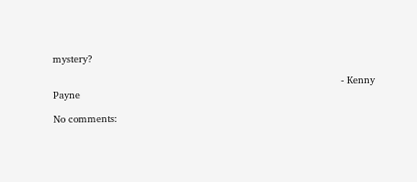mystery?

                                                                                                - Kenny Payne

No comments: